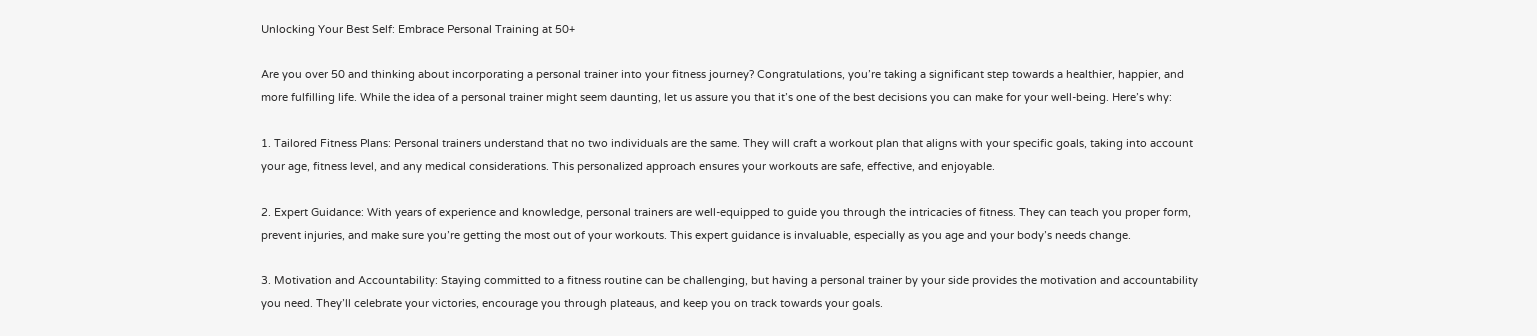Unlocking Your Best Self: Embrace Personal Training at 50+

Are you over 50 and thinking about incorporating a personal trainer into your fitness journey? Congratulations, you’re taking a significant step towards a healthier, happier, and more fulfilling life. While the idea of a personal trainer might seem daunting, let us assure you that it’s one of the best decisions you can make for your well-being. Here’s why:

1. Tailored Fitness Plans: Personal trainers understand that no two individuals are the same. They will craft a workout plan that aligns with your specific goals, taking into account your age, fitness level, and any medical considerations. This personalized approach ensures your workouts are safe, effective, and enjoyable.

2. Expert Guidance: With years of experience and knowledge, personal trainers are well-equipped to guide you through the intricacies of fitness. They can teach you proper form, prevent injuries, and make sure you’re getting the most out of your workouts. This expert guidance is invaluable, especially as you age and your body’s needs change.

3. Motivation and Accountability: Staying committed to a fitness routine can be challenging, but having a personal trainer by your side provides the motivation and accountability you need. They’ll celebrate your victories, encourage you through plateaus, and keep you on track towards your goals.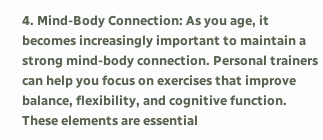4. Mind-Body Connection: As you age, it becomes increasingly important to maintain a strong mind-body connection. Personal trainers can help you focus on exercises that improve balance, flexibility, and cognitive function. These elements are essential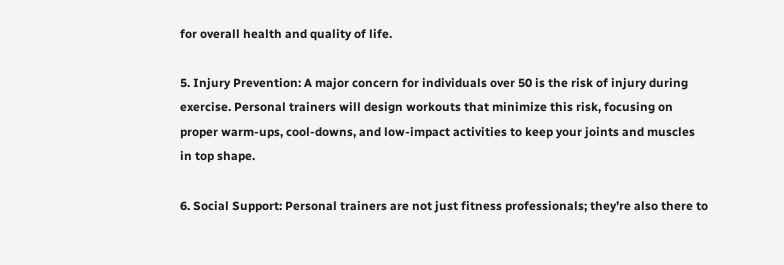for overall health and quality of life.

5. Injury Prevention: A major concern for individuals over 50 is the risk of injury during exercise. Personal trainers will design workouts that minimize this risk, focusing on proper warm-ups, cool-downs, and low-impact activities to keep your joints and muscles in top shape.

6. Social Support: Personal trainers are not just fitness professionals; they’re also there to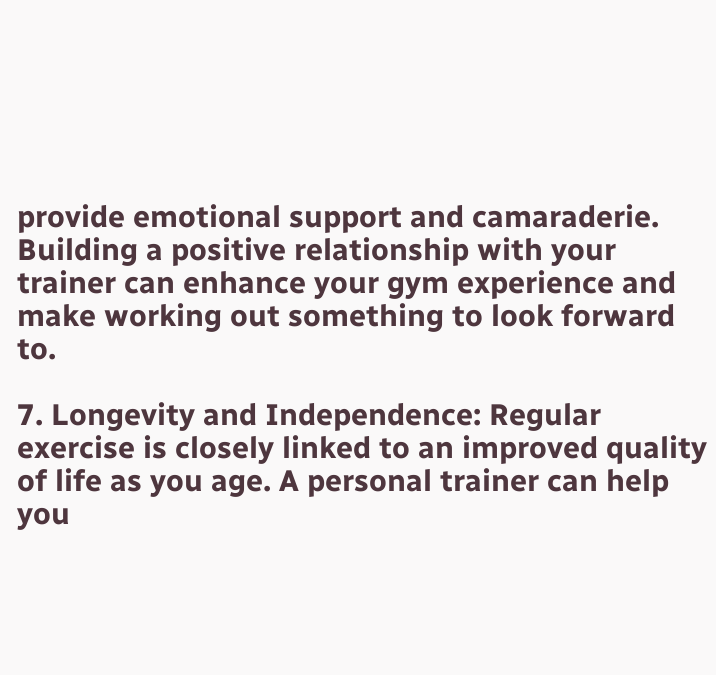provide emotional support and camaraderie. Building a positive relationship with your trainer can enhance your gym experience and make working out something to look forward to.

7. Longevity and Independence: Regular exercise is closely linked to an improved quality of life as you age. A personal trainer can help you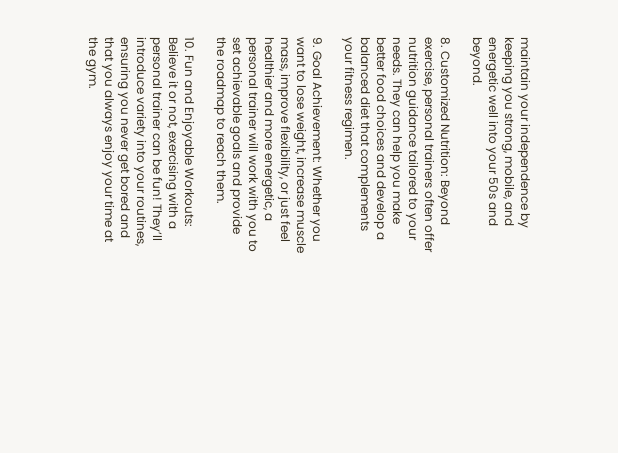maintain your independence by keeping you strong, mobile, and energetic well into your 50s and beyond.

8. Customized Nutrition: Beyond exercise, personal trainers often offer nutrition guidance tailored to your needs. They can help you make better food choices and develop a balanced diet that complements your fitness regimen.

9. Goal Achievement: Whether you want to lose weight, increase muscle mass, improve flexibility, or just feel healthier and more energetic, a personal trainer will work with you to set achievable goals and provide the roadmap to reach them.

10. Fun and Enjoyable Workouts: Believe it or not, exercising with a personal trainer can be fun! They’ll introduce variety into your routines, ensuring you never get bored and that you always enjoy your time at the gym.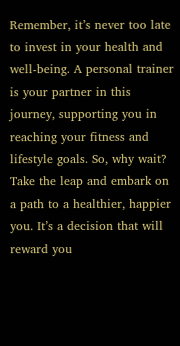Remember, it’s never too late to invest in your health and well-being. A personal trainer is your partner in this journey, supporting you in reaching your fitness and lifestyle goals. So, why wait? Take the leap and embark on a path to a healthier, happier you. It’s a decision that will reward you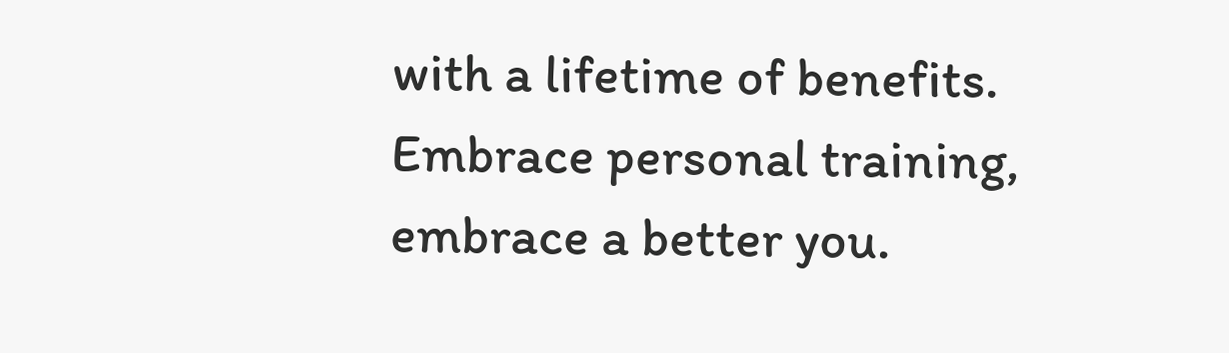with a lifetime of benefits. Embrace personal training, embrace a better you.